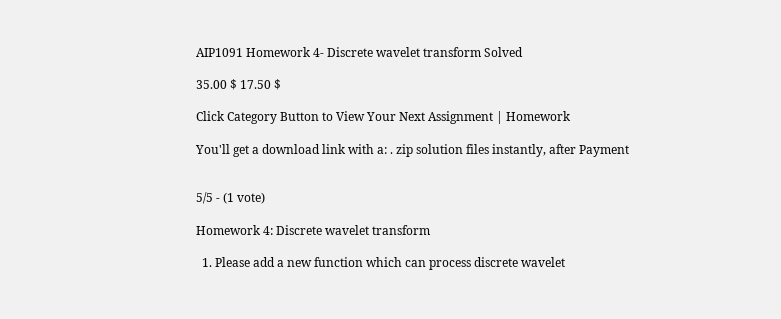AIP1091 Homework 4- Discrete wavelet transform Solved

35.00 $ 17.50 $

Click Category Button to View Your Next Assignment | Homework

You'll get a download link with a: . zip solution files instantly, after Payment


5/5 - (1 vote)

Homework 4: Discrete wavelet transform

  1. Please add a new function which can process discrete wavelet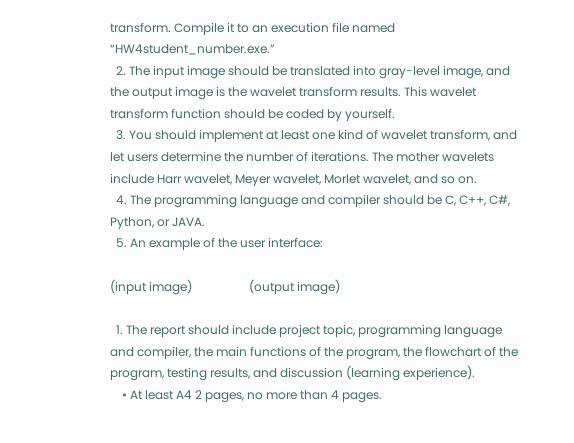transform. Compile it to an execution file named “HW4student_number.exe.”
  2. The input image should be translated into gray-level image, and the output image is the wavelet transform results. This wavelet transform function should be coded by yourself.
  3. You should implement at least one kind of wavelet transform, and let users determine the number of iterations. The mother wavelets include Harr wavelet, Meyer wavelet, Morlet wavelet, and so on.
  4. The programming language and compiler should be C, C++, C#, Python, or JAVA.
  5. An example of the user interface:

(input image)                   (output image)

  1. The report should include project topic, programming language and compiler, the main functions of the program, the flowchart of the program, testing results, and discussion (learning experience).
    • At least A4 2 pages, no more than 4 pages.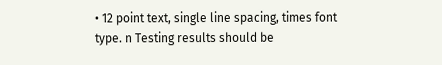• 12 point text, single line spacing, times font type. n Testing results should be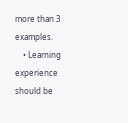more than 3 examples.
    • Learning experience should be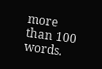more than 100 words.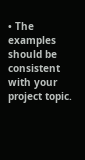• The examples should be consistent with your project topic.